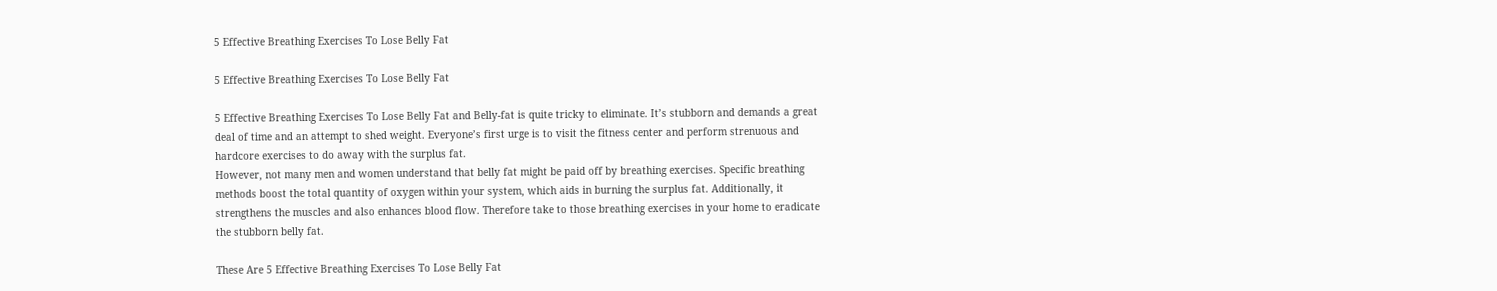5 Effective Breathing Exercises To Lose Belly Fat

5 Effective Breathing Exercises To Lose Belly Fat

5 Effective Breathing Exercises To Lose Belly Fat and Belly-fat is quite tricky to eliminate. It’s stubborn and demands a great deal of time and an attempt to shed weight. Everyone’s first urge is to visit the fitness center and perform strenuous and hardcore exercises to do away with the surplus fat.
However, not many men and women understand that belly fat might be paid off by breathing exercises. Specific breathing methods boost the total quantity of oxygen within your system, which aids in burning the surplus fat. Additionally, it strengthens the muscles and also enhances blood flow. Therefore take to those breathing exercises in your home to eradicate the stubborn belly fat.

These Are 5 Effective Breathing Exercises To Lose Belly Fat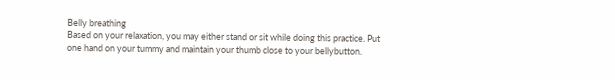Belly breathing
Based on your relaxation, you may either stand or sit while doing this practice. Put one hand on your tummy and maintain your thumb close to your bellybutton.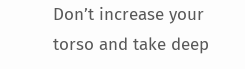Don’t increase your torso and take deep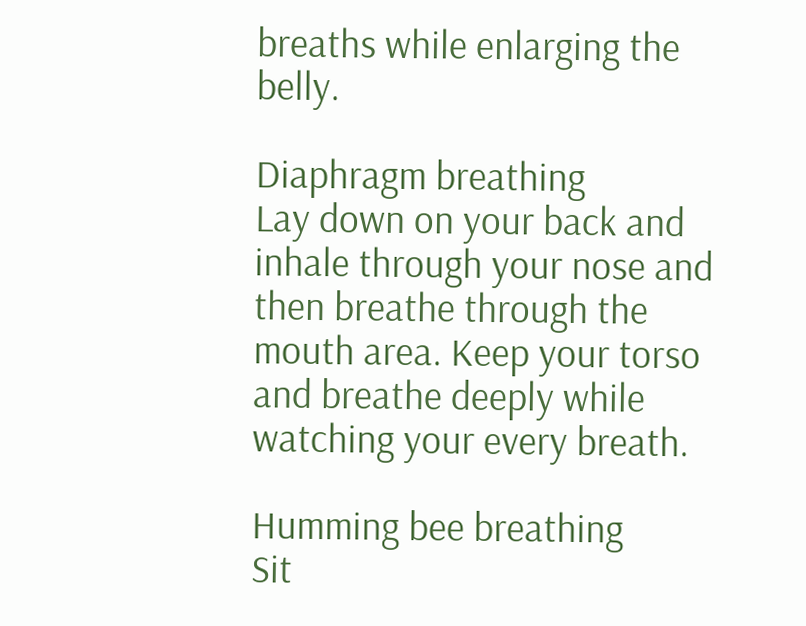breaths while enlarging the belly.

Diaphragm breathing
Lay down on your back and inhale through your nose and then breathe through the mouth area. Keep your torso and breathe deeply while watching your every breath.

Humming bee breathing
Sit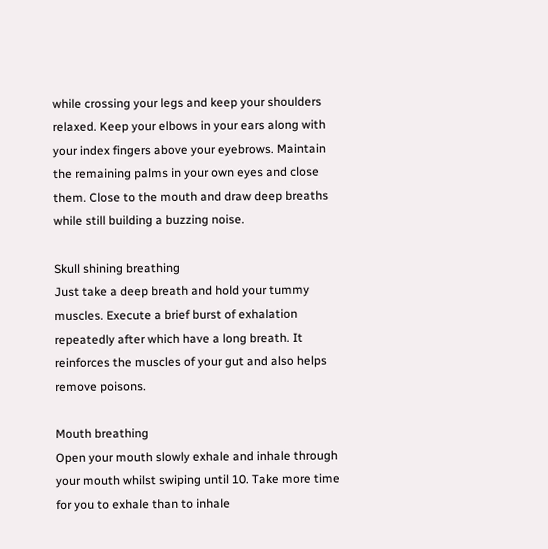while crossing your legs and keep your shoulders relaxed. Keep your elbows in your ears along with your index fingers above your eyebrows. Maintain the remaining palms in your own eyes and close them. Close to the mouth and draw deep breaths while still building a buzzing noise.

Skull shining breathing
Just take a deep breath and hold your tummy muscles. Execute a brief burst of exhalation repeatedly after which have a long breath. It reinforces the muscles of your gut and also helps remove poisons.

Mouth breathing
Open your mouth slowly exhale and inhale through your mouth whilst swiping until 10. Take more time for you to exhale than to inhale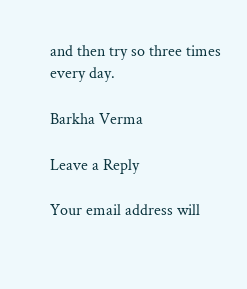and then try so three times every day.

Barkha Verma

Leave a Reply

Your email address will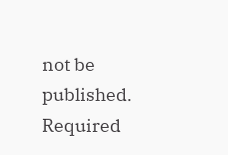not be published. Required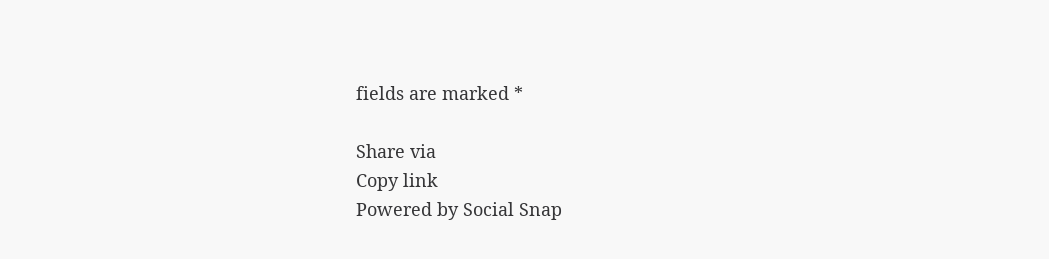fields are marked *

Share via
Copy link
Powered by Social Snap